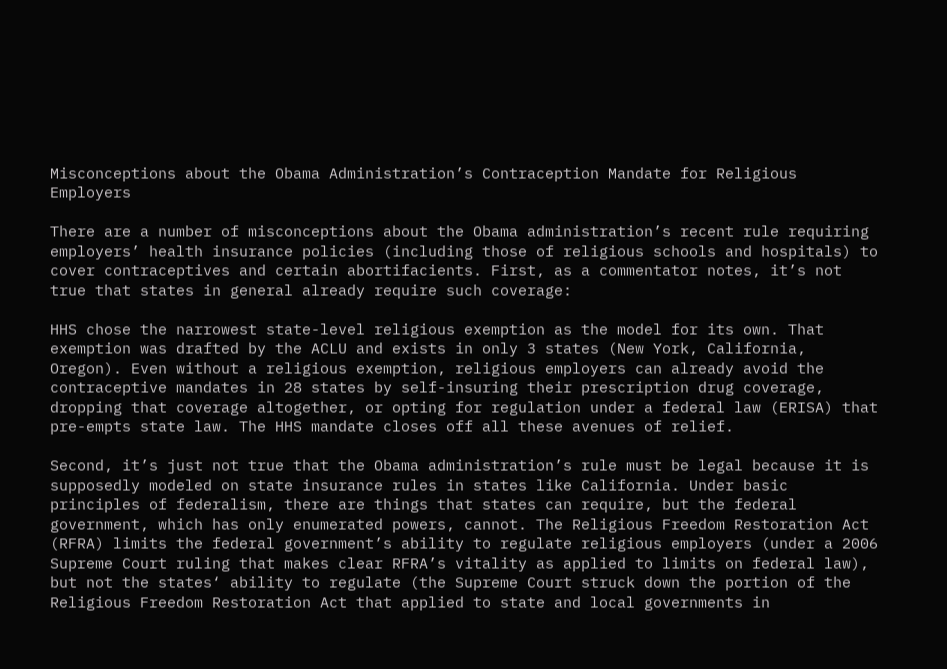Misconceptions about the Obama Administration’s Contraception Mandate for Religious Employers

There are a number of misconceptions about the Obama administration’s recent rule requiring employers’ health insurance policies (including those of religious schools and hospitals) to cover contraceptives and certain abortifacients. First, as a commentator notes, it’s not true that states in general already require such coverage:

HHS chose the narrowest state-level religious exemption as the model for its own. That exemption was drafted by the ACLU and exists in only 3 states (New York, California, Oregon). Even without a religious exemption, religious employers can already avoid the contraceptive mandates in 28 states by self-insuring their prescription drug coverage, dropping that coverage altogether, or opting for regulation under a federal law (ERISA) that pre-empts state law. The HHS mandate closes off all these avenues of relief.

Second, it’s just not true that the Obama administration’s rule must be legal because it is supposedly modeled on state insurance rules in states like California. Under basic principles of federalism, there are things that states can require, but the federal government, which has only enumerated powers, cannot. The Religious Freedom Restoration Act (RFRA) limits the federal government’s ability to regulate religious employers (under a 2006 Supreme Court ruling that makes clear RFRA’s vitality as applied to limits on federal law), but not the states‘ ability to regulate (the Supreme Court struck down the portion of the Religious Freedom Restoration Act that applied to state and local governments in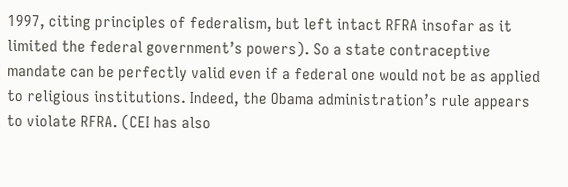1997, citing principles of federalism, but left intact RFRA insofar as it limited the federal government’s powers). So a state contraceptive mandate can be perfectly valid even if a federal one would not be as applied to religious institutions. Indeed, the Obama administration’s rule appears to violate RFRA. (CEI has also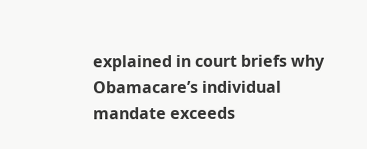explained in court briefs why Obamacare’s individual mandate exceeds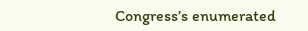Congress’s enumerated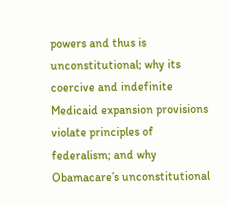powers and thus is unconstitutional; why its coercive and indefinite Medicaid expansion provisions violate principles of federalism; and why Obamacare’s unconstitutional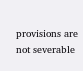provisions are not severable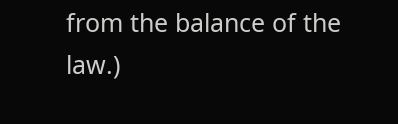from the balance of the law.)